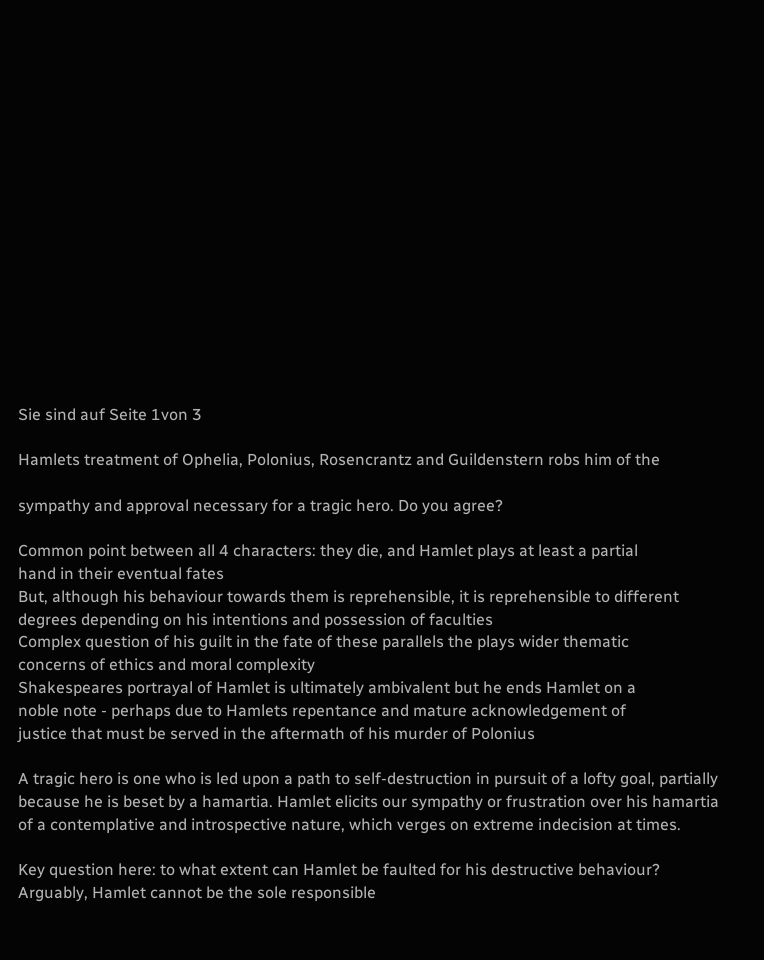Sie sind auf Seite 1von 3

Hamlets treatment of Ophelia, Polonius, Rosencrantz and Guildenstern robs him of the

sympathy and approval necessary for a tragic hero. Do you agree?

Common point between all 4 characters: they die, and Hamlet plays at least a partial
hand in their eventual fates
But, although his behaviour towards them is reprehensible, it is reprehensible to different
degrees depending on his intentions and possession of faculties
Complex question of his guilt in the fate of these parallels the plays wider thematic
concerns of ethics and moral complexity
Shakespeares portrayal of Hamlet is ultimately ambivalent but he ends Hamlet on a
noble note - perhaps due to Hamlets repentance and mature acknowledgement of
justice that must be served in the aftermath of his murder of Polonius

A tragic hero is one who is led upon a path to self-destruction in pursuit of a lofty goal, partially
because he is beset by a hamartia. Hamlet elicits our sympathy or frustration over his hamartia
of a contemplative and introspective nature, which verges on extreme indecision at times.

Key question here: to what extent can Hamlet be faulted for his destructive behaviour?
Arguably, Hamlet cannot be the sole responsible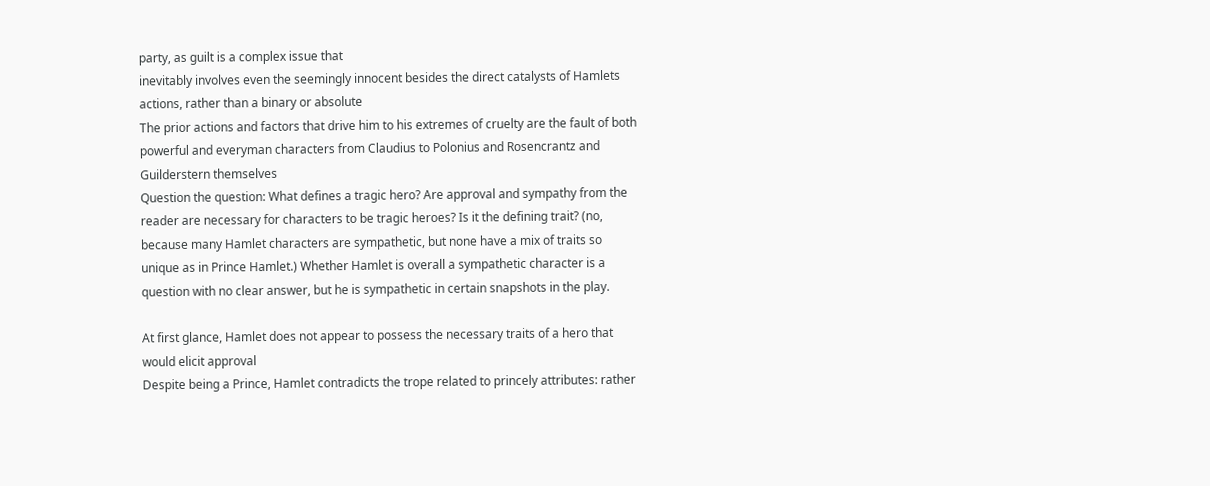party, as guilt is a complex issue that
inevitably involves even the seemingly innocent besides the direct catalysts of Hamlets
actions, rather than a binary or absolute
The prior actions and factors that drive him to his extremes of cruelty are the fault of both
powerful and everyman characters from Claudius to Polonius and Rosencrantz and
Guilderstern themselves
Question the question: What defines a tragic hero? Are approval and sympathy from the
reader are necessary for characters to be tragic heroes? Is it the defining trait? (no,
because many Hamlet characters are sympathetic, but none have a mix of traits so
unique as in Prince Hamlet.) Whether Hamlet is overall a sympathetic character is a
question with no clear answer, but he is sympathetic in certain snapshots in the play.

At first glance, Hamlet does not appear to possess the necessary traits of a hero that
would elicit approval
Despite being a Prince, Hamlet contradicts the trope related to princely attributes: rather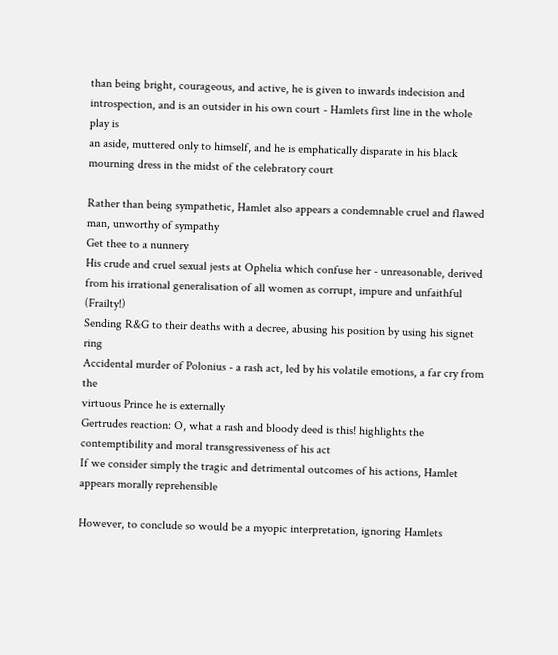than being bright, courageous, and active, he is given to inwards indecision and
introspection, and is an outsider in his own court - Hamlets first line in the whole play is
an aside, muttered only to himself, and he is emphatically disparate in his black
mourning dress in the midst of the celebratory court

Rather than being sympathetic, Hamlet also appears a condemnable cruel and flawed
man, unworthy of sympathy
Get thee to a nunnery
His crude and cruel sexual jests at Ophelia which confuse her - unreasonable, derived
from his irrational generalisation of all women as corrupt, impure and unfaithful (Frailty!)
Sending R&G to their deaths with a decree, abusing his position by using his signet ring
Accidental murder of Polonius - a rash act, led by his volatile emotions, a far cry from the
virtuous Prince he is externally
Gertrudes reaction: O, what a rash and bloody deed is this! highlights the
contemptibility and moral transgressiveness of his act
If we consider simply the tragic and detrimental outcomes of his actions, Hamlet
appears morally reprehensible

However, to conclude so would be a myopic interpretation, ignoring Hamlets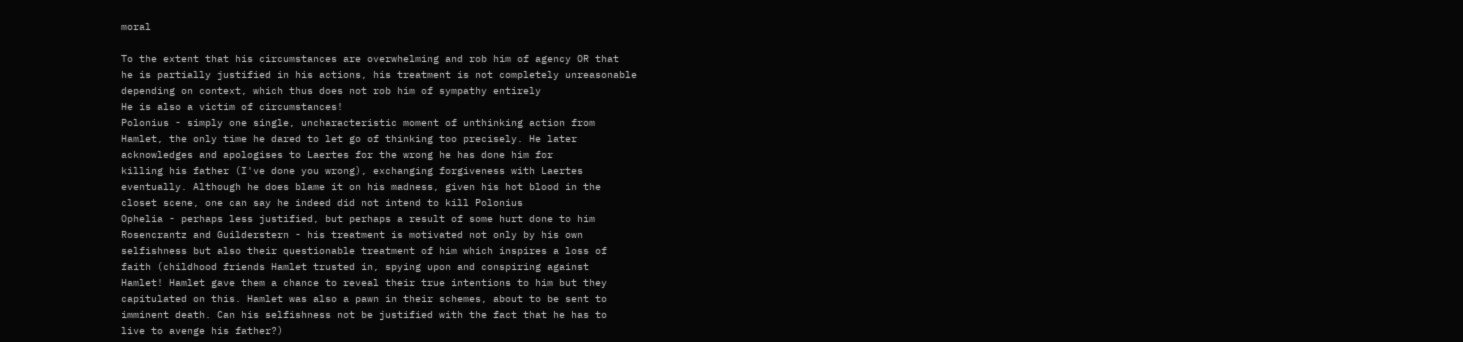moral

To the extent that his circumstances are overwhelming and rob him of agency OR that
he is partially justified in his actions, his treatment is not completely unreasonable
depending on context, which thus does not rob him of sympathy entirely
He is also a victim of circumstances!
Polonius - simply one single, uncharacteristic moment of unthinking action from
Hamlet, the only time he dared to let go of thinking too precisely. He later
acknowledges and apologises to Laertes for the wrong he has done him for
killing his father (I've done you wrong), exchanging forgiveness with Laertes
eventually. Although he does blame it on his madness, given his hot blood in the
closet scene, one can say he indeed did not intend to kill Polonius
Ophelia - perhaps less justified, but perhaps a result of some hurt done to him
Rosencrantz and Guilderstern - his treatment is motivated not only by his own
selfishness but also their questionable treatment of him which inspires a loss of
faith (childhood friends Hamlet trusted in, spying upon and conspiring against
Hamlet! Hamlet gave them a chance to reveal their true intentions to him but they
capitulated on this. Hamlet was also a pawn in their schemes, about to be sent to
imminent death. Can his selfishness not be justified with the fact that he has to
live to avenge his father?)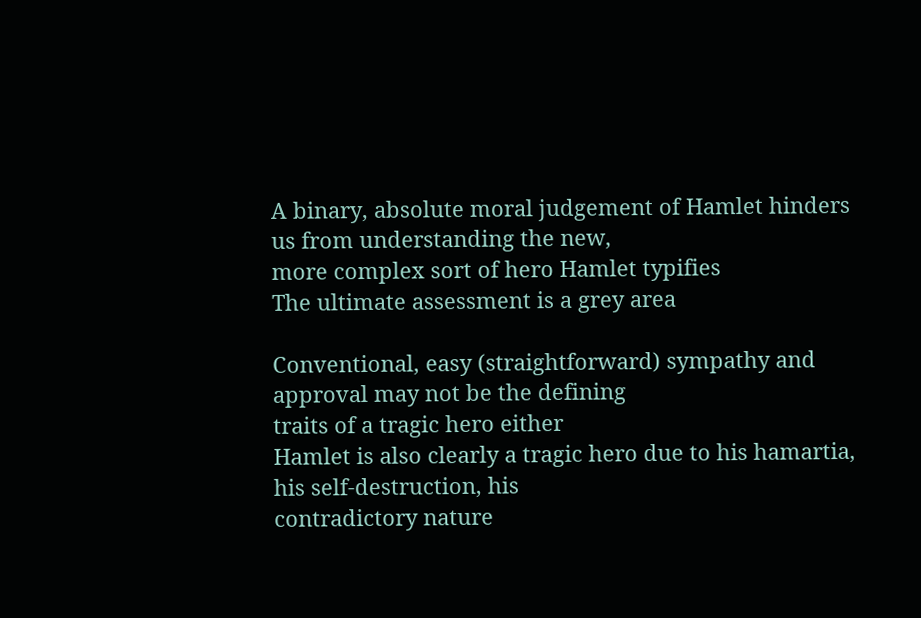A binary, absolute moral judgement of Hamlet hinders us from understanding the new,
more complex sort of hero Hamlet typifies
The ultimate assessment is a grey area

Conventional, easy (straightforward) sympathy and approval may not be the defining
traits of a tragic hero either
Hamlet is also clearly a tragic hero due to his hamartia, his self-destruction, his
contradictory nature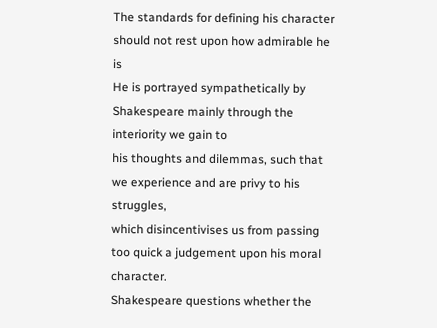The standards for defining his character should not rest upon how admirable he is
He is portrayed sympathetically by Shakespeare mainly through the interiority we gain to
his thoughts and dilemmas, such that we experience and are privy to his struggles,
which disincentivises us from passing too quick a judgement upon his moral character.
Shakespeare questions whether the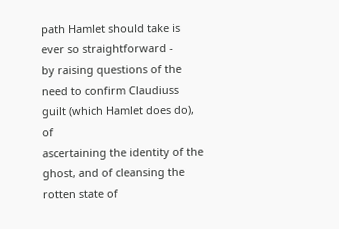path Hamlet should take is ever so straightforward -
by raising questions of the need to confirm Claudiuss guilt (which Hamlet does do), of
ascertaining the identity of the ghost, and of cleansing the rotten state of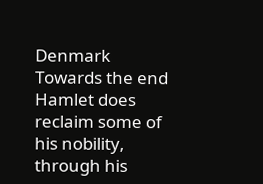Denmark
Towards the end Hamlet does reclaim some of his nobility, through his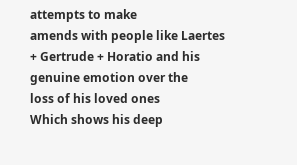attempts to make
amends with people like Laertes + Gertrude + Horatio and his genuine emotion over the
loss of his loved ones
Which shows his deep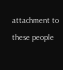attachment to these people